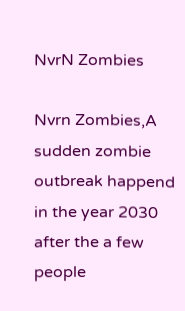NvrN Zombies

Nvrn Zombies,A sudden zombie outbreak happend in the year 2030 after the a few people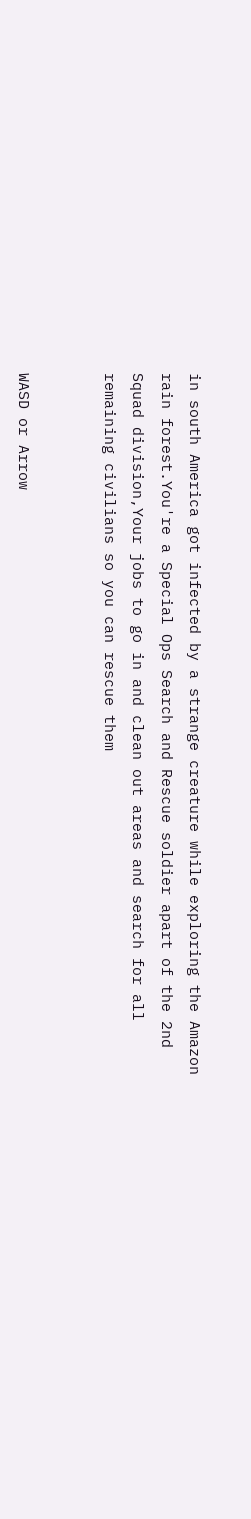in south America got infected by a strange creature while exploring the Amazon rain forest.You're a Special Ops Search and Rescue soldier apart of the 2nd Squad division,Your jobs to go in and clean out areas and search for all remaining civilians so you can rescue them


WASD or Arrow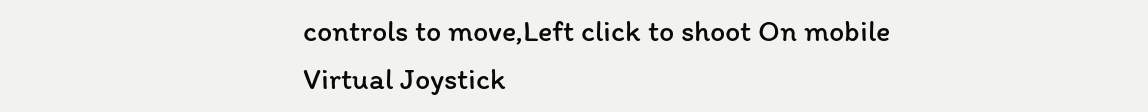controls to move,Left click to shoot On mobile Virtual Joystick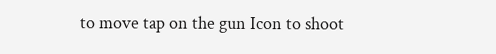to move tap on the gun Icon to shoot